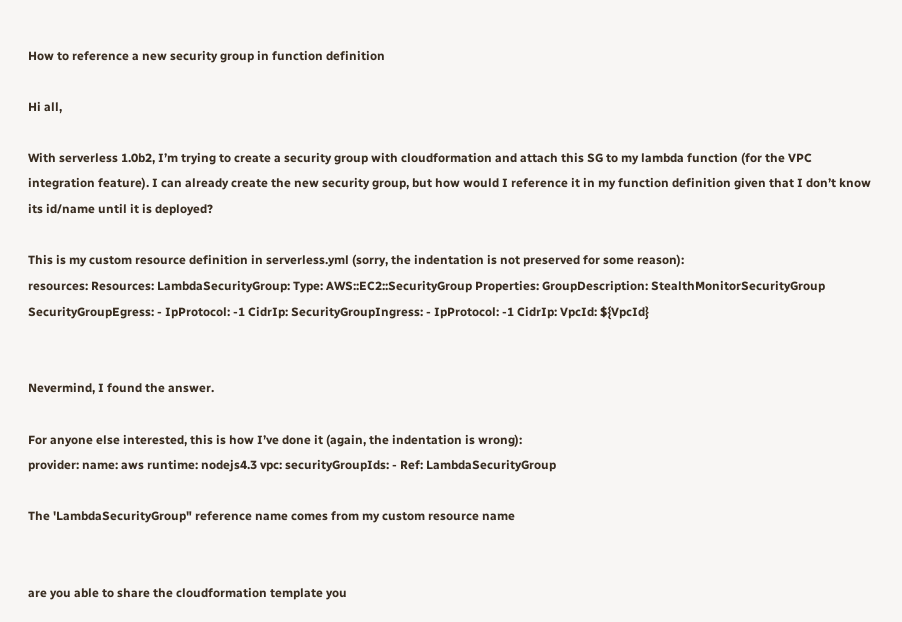How to reference a new security group in function definition

Hi all,

With serverless 1.0b2, I’m trying to create a security group with cloudformation and attach this SG to my lambda function (for the VPC integration feature). I can already create the new security group, but how would I reference it in my function definition given that I don’t know its id/name until it is deployed?

This is my custom resource definition in serverless.yml (sorry, the indentation is not preserved for some reason):
resources: Resources: LambdaSecurityGroup: Type: AWS::EC2::SecurityGroup Properties: GroupDescription: StealthMonitorSecurityGroup SecurityGroupEgress: - IpProtocol: -1 CidrIp: SecurityGroupIngress: - IpProtocol: -1 CidrIp: VpcId: ${VpcId}


Nevermind, I found the answer.

For anyone else interested, this is how I’ve done it (again, the indentation is wrong):
provider: name: aws runtime: nodejs4.3 vpc: securityGroupIds: - Ref: LambdaSecurityGroup

The 'LambdaSecurityGroup" reference name comes from my custom resource name


are you able to share the cloudformation template you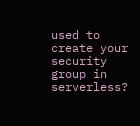used to create your security group in serverless?